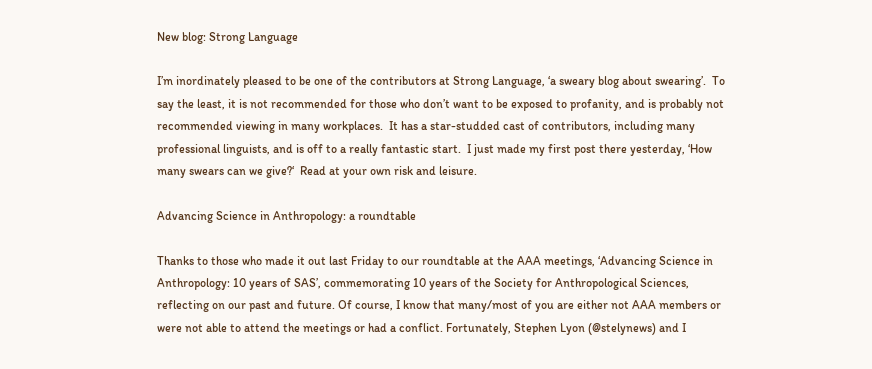New blog: Strong Language

I’m inordinately pleased to be one of the contributors at Strong Language, ‘a sweary blog about swearing’.  To say the least, it is not recommended for those who don’t want to be exposed to profanity, and is probably not recommended viewing in many workplaces.  It has a star-studded cast of contributors, including many professional linguists, and is off to a really fantastic start.  I just made my first post there yesterday, ‘How many swears can we give?‘  Read at your own risk and leisure.

Advancing Science in Anthropology: a roundtable

Thanks to those who made it out last Friday to our roundtable at the AAA meetings, ‘Advancing Science in Anthropology: 10 years of SAS’, commemorating 10 years of the Society for Anthropological Sciences, reflecting on our past and future. Of course, I know that many/most of you are either not AAA members or were not able to attend the meetings or had a conflict. Fortunately, Stephen Lyon (@stelynews) and I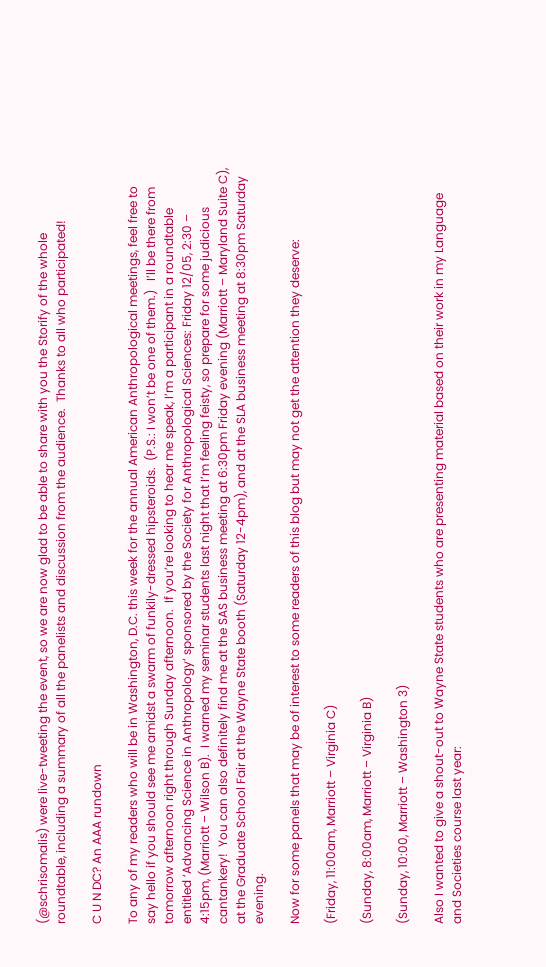(@schrisomalis) were live-tweeting the event, so we are now glad to be able to share with you the Storify of the whole roundtable, including a summary of all the panelists and discussion from the audience.  Thanks to all who participated!

C U N DC? An AAA rundown

To any of my readers who will be in Washington, D.C. this week for the annual American Anthropological meetings, feel free to say hello if you should see me amidst a swarm of funkily-dressed hipsteroids.  (P.S.: I won’t be one of them.)   I’ll be there from tomorrow afternoon right through Sunday afternoon.  If you’re looking to hear me speak, I’m a participant in a roundtable entitled ‘Advancing Science in Anthropology‘ sponsored by the Society for Anthropological Sciences: Friday 12/05, 2:30 – 4:15pm, (Marriott – Wilson B).  I warned my seminar students last night that I’m feeling feisty, so prepare for some judicious cantankery!  You can also definitely find me at the SAS business meeting at 6:30pm Friday evening (Marriott – Maryland Suite C), at the Graduate School Fair at the Wayne State booth (Saturday 12-4pm), and at the SLA business meeting at 8:30pm Saturday evening.

Now for some panels that may be of interest to some readers of this blog but may not get the attention they deserve:

(Friday, 11:00am, Marriott – Virginia C)

(Sunday, 8:00am, Marriott – Virginia B)

(Sunday, 10:00, Marriott – Washington 3)

Also I wanted to give a shout-out to Wayne State students who are presenting material based on their work in my Language and Societies course last year: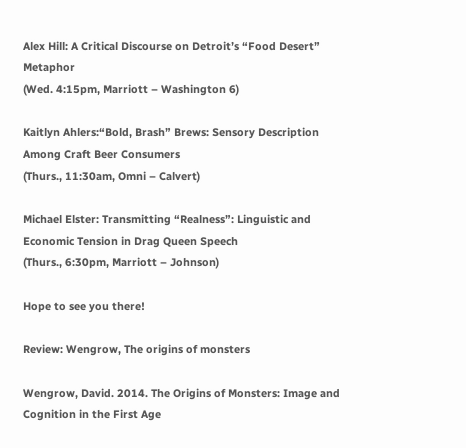Alex Hill: A Critical Discourse on Detroit’s “Food Desert” Metaphor
(Wed. 4:15pm, Marriott – Washington 6)

Kaitlyn Ahlers:“Bold, Brash” Brews: Sensory Description Among Craft Beer Consumers
(Thurs., 11:30am, Omni – Calvert)

Michael Elster: Transmitting “Realness”: Linguistic and Economic Tension in Drag Queen Speech
(Thurs., 6:30pm, Marriott – Johnson)

Hope to see you there!

Review: Wengrow, The origins of monsters

Wengrow, David. 2014. The Origins of Monsters: Image and Cognition in the First Age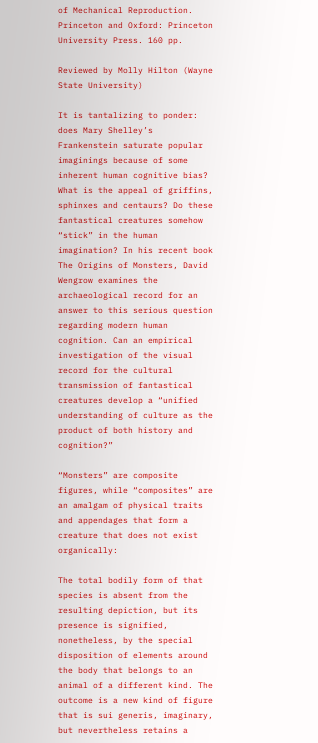of Mechanical Reproduction. Princeton and Oxford: Princeton University Press. 160 pp.

Reviewed by Molly Hilton (Wayne State University)

It is tantalizing to ponder: does Mary Shelley’s Frankenstein saturate popular imaginings because of some inherent human cognitive bias? What is the appeal of griffins, sphinxes and centaurs? Do these fantastical creatures somehow “stick” in the human imagination? In his recent book The Origins of Monsters, David Wengrow examines the archaeological record for an answer to this serious question regarding modern human cognition. Can an empirical investigation of the visual record for the cultural transmission of fantastical creatures develop a “unified understanding of culture as the product of both history and cognition?”

“Monsters” are composite figures, while “composites” are an amalgam of physical traits and appendages that form a creature that does not exist organically:

The total bodily form of that species is absent from the resulting depiction, but its presence is signified, nonetheless, by the special disposition of elements around the body that belongs to an animal of a different kind. The outcome is a new kind of figure that is sui generis, imaginary, but nevertheless retains a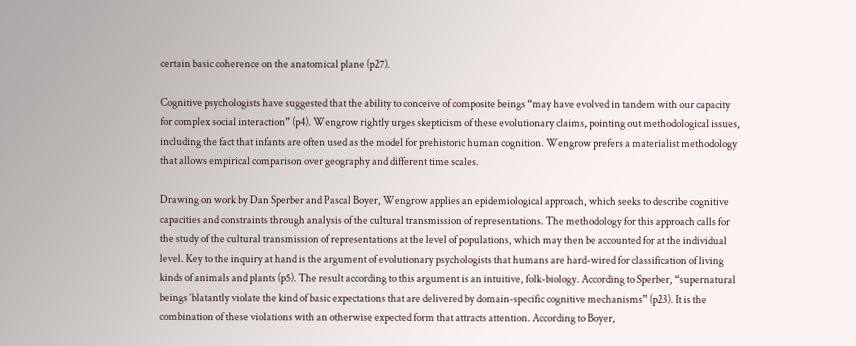certain basic coherence on the anatomical plane (p27).

Cognitive psychologists have suggested that the ability to conceive of composite beings “may have evolved in tandem with our capacity for complex social interaction” (p4). Wengrow rightly urges skepticism of these evolutionary claims, pointing out methodological issues, including the fact that infants are often used as the model for prehistoric human cognition. Wengrow prefers a materialist methodology that allows empirical comparison over geography and different time scales.

Drawing on work by Dan Sperber and Pascal Boyer, Wengrow applies an epidemiological approach, which seeks to describe cognitive capacities and constraints through analysis of the cultural transmission of representations. The methodology for this approach calls for the study of the cultural transmission of representations at the level of populations, which may then be accounted for at the individual level. Key to the inquiry at hand is the argument of evolutionary psychologists that humans are hard-wired for classification of living kinds of animals and plants (p5). The result according to this argument is an intuitive, folk-biology. According to Sperber, “supernatural beings ‘blatantly violate the kind of basic expectations that are delivered by domain-specific cognitive mechanisms” (p23). It is the combination of these violations with an otherwise expected form that attracts attention. According to Boyer,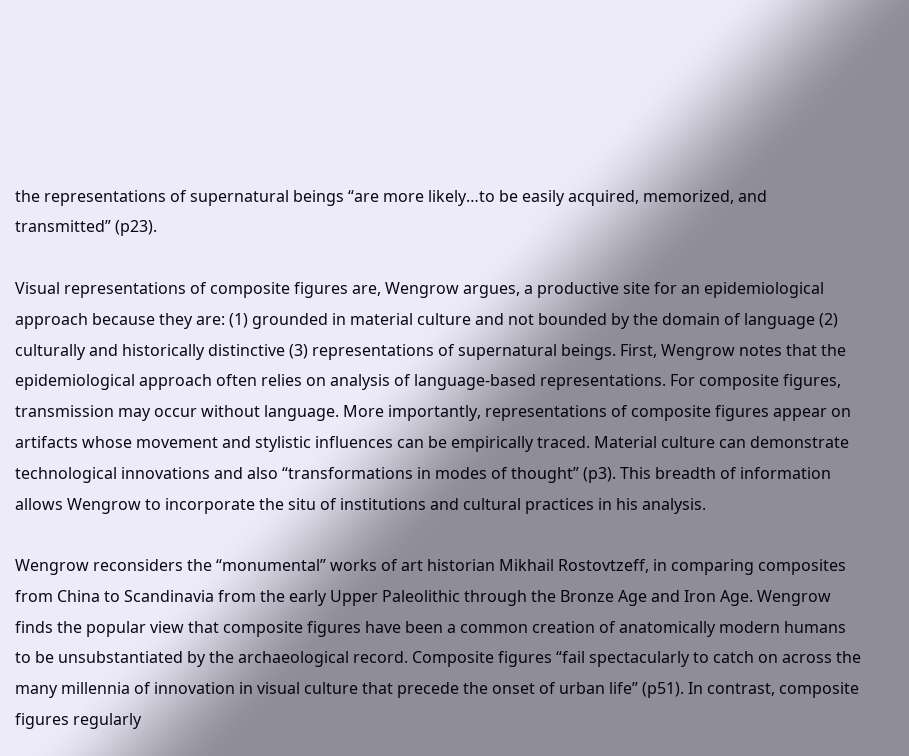the representations of supernatural beings “are more likely…to be easily acquired, memorized, and transmitted” (p23).

Visual representations of composite figures are, Wengrow argues, a productive site for an epidemiological approach because they are: (1) grounded in material culture and not bounded by the domain of language (2) culturally and historically distinctive (3) representations of supernatural beings. First, Wengrow notes that the epidemiological approach often relies on analysis of language-based representations. For composite figures, transmission may occur without language. More importantly, representations of composite figures appear on artifacts whose movement and stylistic influences can be empirically traced. Material culture can demonstrate technological innovations and also “transformations in modes of thought” (p3). This breadth of information allows Wengrow to incorporate the situ of institutions and cultural practices in his analysis.

Wengrow reconsiders the “monumental” works of art historian Mikhail Rostovtzeff, in comparing composites from China to Scandinavia from the early Upper Paleolithic through the Bronze Age and Iron Age. Wengrow finds the popular view that composite figures have been a common creation of anatomically modern humans to be unsubstantiated by the archaeological record. Composite figures “fail spectacularly to catch on across the many millennia of innovation in visual culture that precede the onset of urban life” (p51). In contrast, composite figures regularly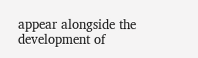appear alongside the development of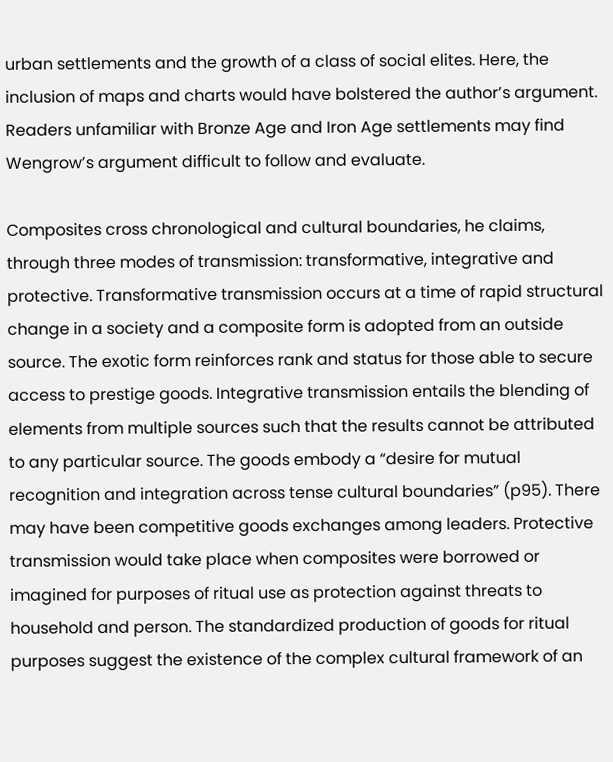urban settlements and the growth of a class of social elites. Here, the inclusion of maps and charts would have bolstered the author’s argument. Readers unfamiliar with Bronze Age and Iron Age settlements may find Wengrow’s argument difficult to follow and evaluate.

Composites cross chronological and cultural boundaries, he claims, through three modes of transmission: transformative, integrative and protective. Transformative transmission occurs at a time of rapid structural change in a society and a composite form is adopted from an outside source. The exotic form reinforces rank and status for those able to secure access to prestige goods. Integrative transmission entails the blending of elements from multiple sources such that the results cannot be attributed to any particular source. The goods embody a “desire for mutual recognition and integration across tense cultural boundaries” (p95). There may have been competitive goods exchanges among leaders. Protective transmission would take place when composites were borrowed or imagined for purposes of ritual use as protection against threats to household and person. The standardized production of goods for ritual purposes suggest the existence of the complex cultural framework of an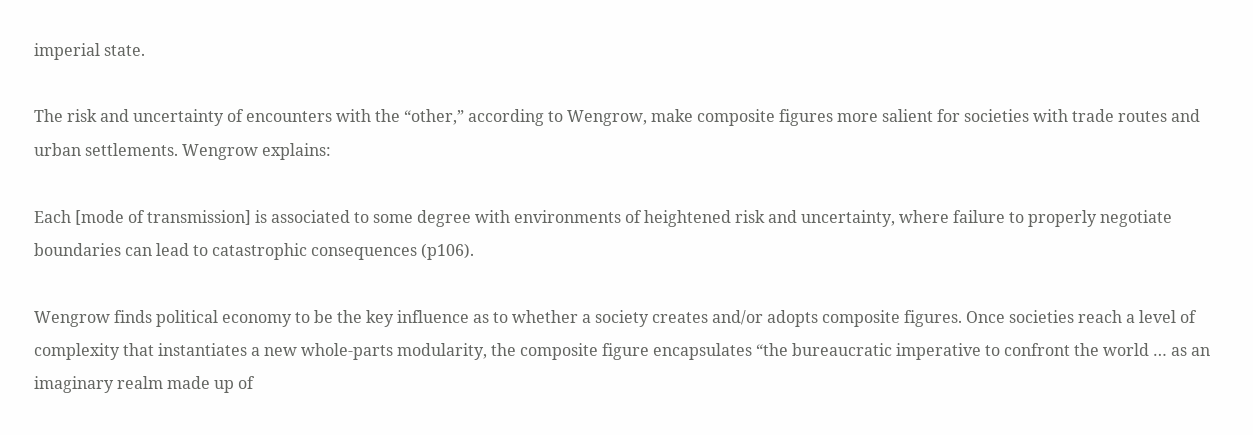imperial state.

The risk and uncertainty of encounters with the “other,” according to Wengrow, make composite figures more salient for societies with trade routes and urban settlements. Wengrow explains:

Each [mode of transmission] is associated to some degree with environments of heightened risk and uncertainty, where failure to properly negotiate boundaries can lead to catastrophic consequences (p106).

Wengrow finds political economy to be the key influence as to whether a society creates and/or adopts composite figures. Once societies reach a level of complexity that instantiates a new whole-parts modularity, the composite figure encapsulates “the bureaucratic imperative to confront the world … as an imaginary realm made up of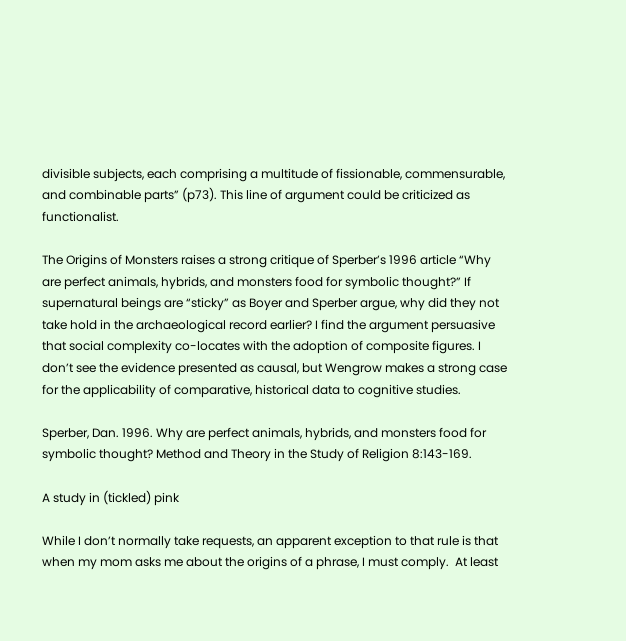divisible subjects, each comprising a multitude of fissionable, commensurable, and combinable parts” (p73). This line of argument could be criticized as functionalist.

The Origins of Monsters raises a strong critique of Sperber’s 1996 article “Why are perfect animals, hybrids, and monsters food for symbolic thought?” If supernatural beings are “sticky” as Boyer and Sperber argue, why did they not take hold in the archaeological record earlier? I find the argument persuasive that social complexity co-locates with the adoption of composite figures. I don’t see the evidence presented as causal, but Wengrow makes a strong case for the applicability of comparative, historical data to cognitive studies.

Sperber, Dan. 1996. Why are perfect animals, hybrids, and monsters food for symbolic thought? Method and Theory in the Study of Religion 8:143-169.

A study in (tickled) pink

While I don’t normally take requests, an apparent exception to that rule is that when my mom asks me about the origins of a phrase, I must comply.  At least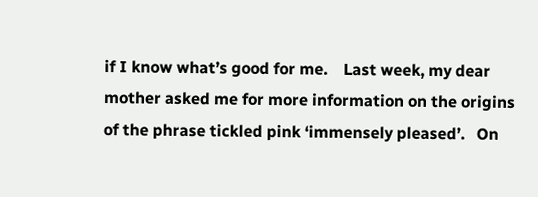if I know what’s good for me.    Last week, my dear mother asked me for more information on the origins of the phrase tickled pink ‘immensely pleased’.   On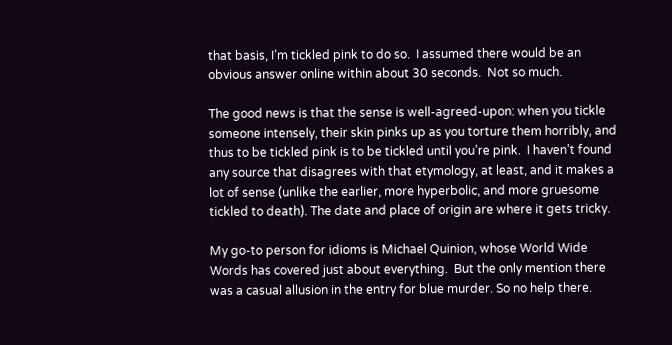that basis, I’m tickled pink to do so.  I assumed there would be an obvious answer online within about 30 seconds.  Not so much.

The good news is that the sense is well-agreed-upon: when you tickle someone intensely, their skin pinks up as you torture them horribly, and thus to be tickled pink is to be tickled until you’re pink.  I haven’t found any source that disagrees with that etymology, at least, and it makes a lot of sense (unlike the earlier, more hyperbolic, and more gruesome tickled to death). The date and place of origin are where it gets tricky.

My go-to person for idioms is Michael Quinion, whose World Wide Words has covered just about everything.  But the only mention there was a casual allusion in the entry for blue murder. So no help there.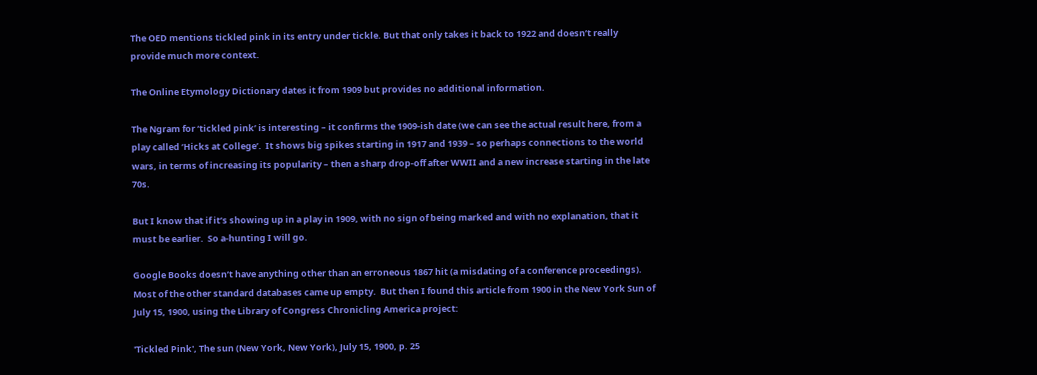The OED mentions tickled pink in its entry under tickle. But that only takes it back to 1922 and doesn’t really provide much more context.

The Online Etymology Dictionary dates it from 1909 but provides no additional information.

The Ngram for ‘tickled pink’ is interesting – it confirms the 1909-ish date (we can see the actual result here, from a play called ‘Hicks at College’.  It shows big spikes starting in 1917 and 1939 – so perhaps connections to the world wars, in terms of increasing its popularity – then a sharp drop-off after WWII and a new increase starting in the late 70s.

But I know that if it’s showing up in a play in 1909, with no sign of being marked and with no explanation, that it must be earlier.  So a-hunting I will go.

Google Books doesn’t have anything other than an erroneous 1867 hit (a misdating of a conference proceedings).   Most of the other standard databases came up empty.  But then I found this article from 1900 in the New York Sun of July 15, 1900, using the Library of Congress Chronicling America project:

'Tickled Pink', The sun (New York, New York), July 15, 1900, p. 25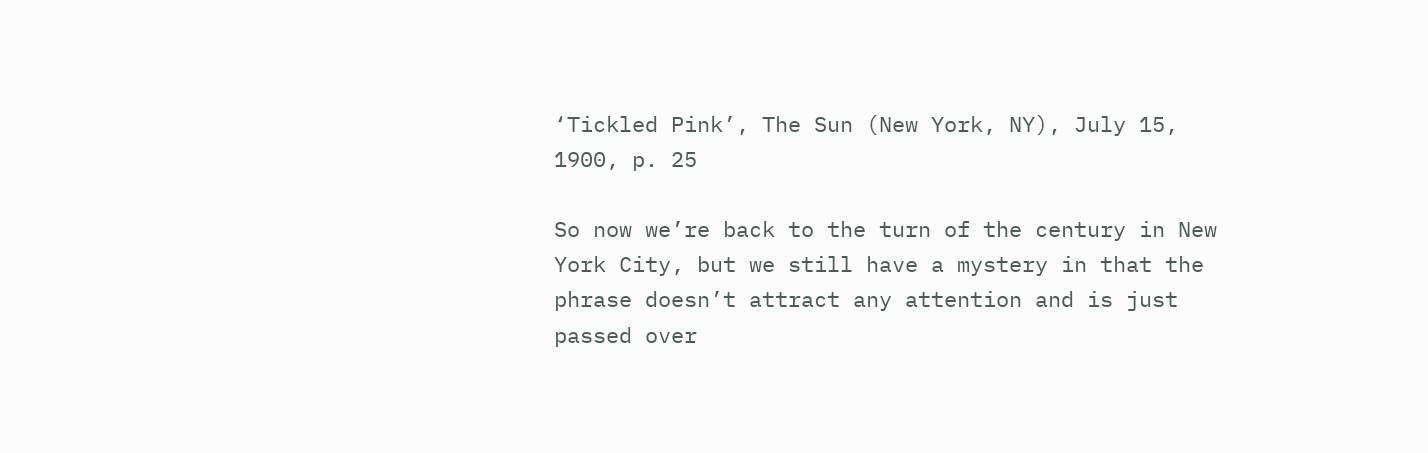‘Tickled Pink’, The Sun (New York, NY), July 15, 1900, p. 25

So now we’re back to the turn of the century in New York City, but we still have a mystery in that the phrase doesn’t attract any attention and is just passed over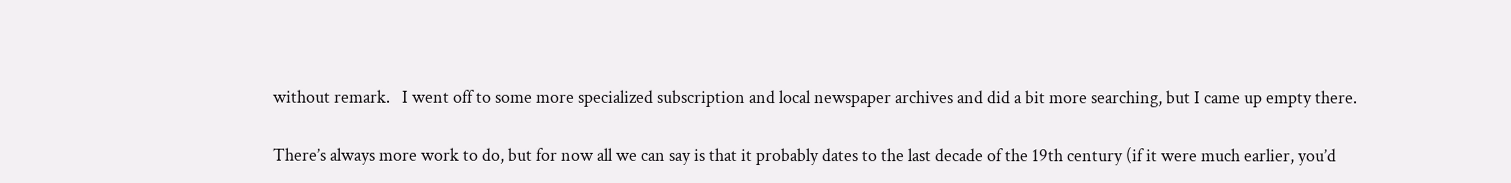without remark.   I went off to some more specialized subscription and local newspaper archives and did a bit more searching, but I came up empty there.

There’s always more work to do, but for now all we can say is that it probably dates to the last decade of the 19th century (if it were much earlier, you’d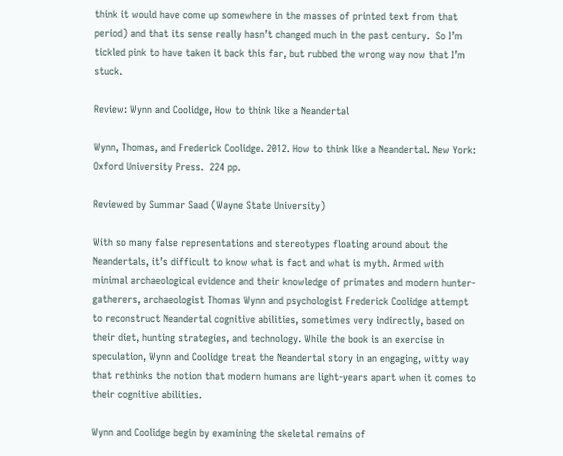think it would have come up somewhere in the masses of printed text from that period) and that its sense really hasn’t changed much in the past century.  So I’m tickled pink to have taken it back this far, but rubbed the wrong way now that I’m stuck.

Review: Wynn and Coolidge, How to think like a Neandertal

Wynn, Thomas, and Frederick Coolidge. 2012. How to think like a Neandertal. New York: Oxford University Press.  224 pp.

Reviewed by Summar Saad (Wayne State University)

With so many false representations and stereotypes floating around about the Neandertals, it’s difficult to know what is fact and what is myth. Armed with minimal archaeological evidence and their knowledge of primates and modern hunter-gatherers, archaeologist Thomas Wynn and psychologist Frederick Coolidge attempt to reconstruct Neandertal cognitive abilities, sometimes very indirectly, based on their diet, hunting strategies, and technology. While the book is an exercise in speculation, Wynn and Coolidge treat the Neandertal story in an engaging, witty way that rethinks the notion that modern humans are light-years apart when it comes to their cognitive abilities.

Wynn and Coolidge begin by examining the skeletal remains of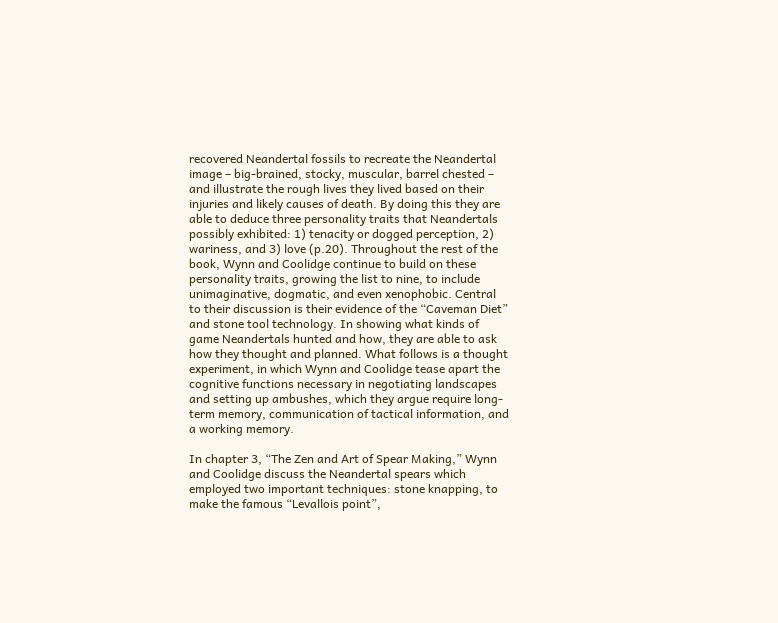recovered Neandertal fossils to recreate the Neandertal image – big-brained, stocky, muscular, barrel chested – and illustrate the rough lives they lived based on their injuries and likely causes of death. By doing this they are able to deduce three personality traits that Neandertals possibly exhibited: 1) tenacity or dogged perception, 2) wariness, and 3) love (p.20). Throughout the rest of the book, Wynn and Coolidge continue to build on these personality traits, growing the list to nine, to include unimaginative, dogmatic, and even xenophobic. Central to their discussion is their evidence of the “Caveman Diet” and stone tool technology. In showing what kinds of game Neandertals hunted and how, they are able to ask how they thought and planned. What follows is a thought experiment, in which Wynn and Coolidge tease apart the cognitive functions necessary in negotiating landscapes and setting up ambushes, which they argue require long-term memory, communication of tactical information, and a working memory.

In chapter 3, “The Zen and Art of Spear Making,” Wynn and Coolidge discuss the Neandertal spears which employed two important techniques: stone knapping, to make the famous “Levallois point”,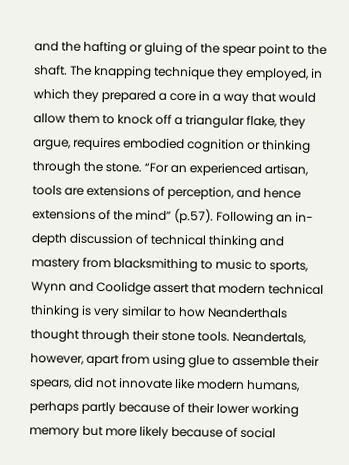and the hafting or gluing of the spear point to the shaft. The knapping technique they employed, in which they prepared a core in a way that would allow them to knock off a triangular flake, they argue, requires embodied cognition or thinking through the stone. “For an experienced artisan, tools are extensions of perception, and hence extensions of the mind” (p.57). Following an in-depth discussion of technical thinking and mastery from blacksmithing to music to sports, Wynn and Coolidge assert that modern technical thinking is very similar to how Neanderthals thought through their stone tools. Neandertals, however, apart from using glue to assemble their spears, did not innovate like modern humans, perhaps partly because of their lower working memory but more likely because of social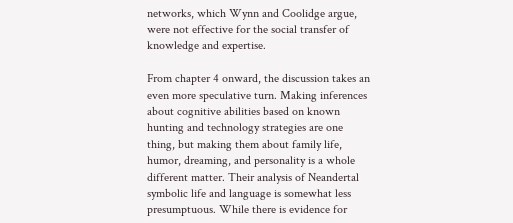networks, which Wynn and Coolidge argue, were not effective for the social transfer of knowledge and expertise.

From chapter 4 onward, the discussion takes an even more speculative turn. Making inferences about cognitive abilities based on known hunting and technology strategies are one thing, but making them about family life, humor, dreaming, and personality is a whole different matter. Their analysis of Neandertal symbolic life and language is somewhat less presumptuous. While there is evidence for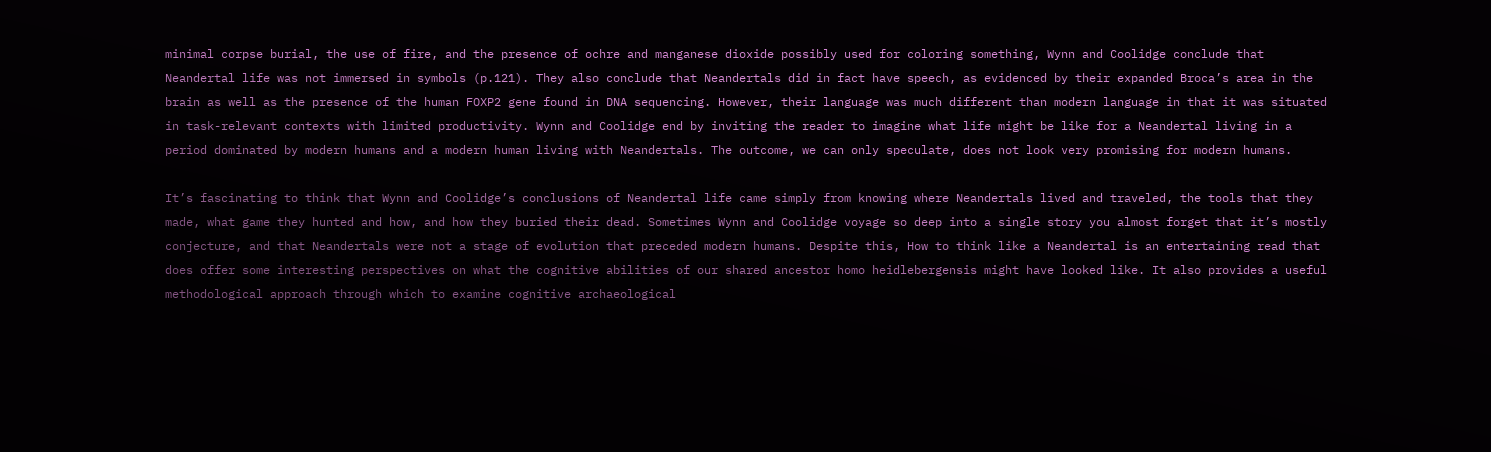minimal corpse burial, the use of fire, and the presence of ochre and manganese dioxide possibly used for coloring something, Wynn and Coolidge conclude that Neandertal life was not immersed in symbols (p.121). They also conclude that Neandertals did in fact have speech, as evidenced by their expanded Broca’s area in the brain as well as the presence of the human FOXP2 gene found in DNA sequencing. However, their language was much different than modern language in that it was situated in task-relevant contexts with limited productivity. Wynn and Coolidge end by inviting the reader to imagine what life might be like for a Neandertal living in a period dominated by modern humans and a modern human living with Neandertals. The outcome, we can only speculate, does not look very promising for modern humans.

It’s fascinating to think that Wynn and Coolidge’s conclusions of Neandertal life came simply from knowing where Neandertals lived and traveled, the tools that they made, what game they hunted and how, and how they buried their dead. Sometimes Wynn and Coolidge voyage so deep into a single story you almost forget that it’s mostly conjecture, and that Neandertals were not a stage of evolution that preceded modern humans. Despite this, How to think like a Neandertal is an entertaining read that does offer some interesting perspectives on what the cognitive abilities of our shared ancestor homo heidlebergensis might have looked like. It also provides a useful methodological approach through which to examine cognitive archaeological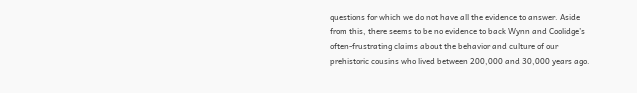questions for which we do not have all the evidence to answer. Aside from this, there seems to be no evidence to back Wynn and Coolidge’s often-frustrating claims about the behavior and culture of our prehistoric cousins who lived between 200,000 and 30,000 years ago.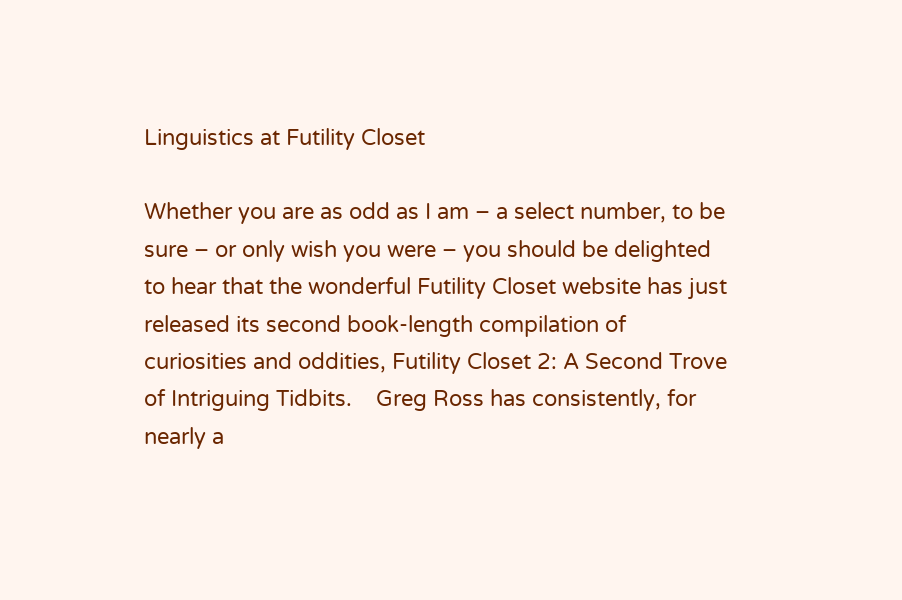Linguistics at Futility Closet

Whether you are as odd as I am – a select number, to be sure – or only wish you were – you should be delighted to hear that the wonderful Futility Closet website has just released its second book-length compilation of curiosities and oddities, Futility Closet 2: A Second Trove of Intriguing Tidbits.    Greg Ross has consistently, for nearly a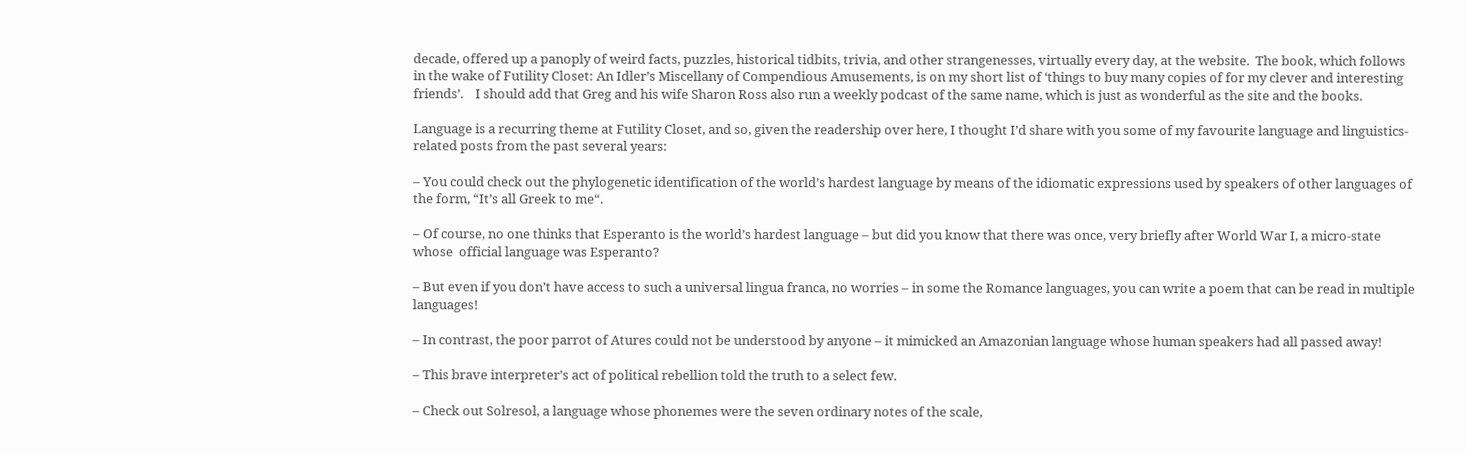decade, offered up a panoply of weird facts, puzzles, historical tidbits, trivia, and other strangenesses, virtually every day, at the website.  The book, which follows in the wake of Futility Closet: An Idler’s Miscellany of Compendious Amusements, is on my short list of ‘things to buy many copies of for my clever and interesting friends’.    I should add that Greg and his wife Sharon Ross also run a weekly podcast of the same name, which is just as wonderful as the site and the books.

Language is a recurring theme at Futility Closet, and so, given the readership over here, I thought I’d share with you some of my favourite language and linguistics- related posts from the past several years:

– You could check out the phylogenetic identification of the world’s hardest language by means of the idiomatic expressions used by speakers of other languages of the form, “It’s all Greek to me“.

– Of course, no one thinks that Esperanto is the world’s hardest language – but did you know that there was once, very briefly after World War I, a micro-state whose  official language was Esperanto?

– But even if you don’t have access to such a universal lingua franca, no worries – in some the Romance languages, you can write a poem that can be read in multiple languages!

– In contrast, the poor parrot of Atures could not be understood by anyone – it mimicked an Amazonian language whose human speakers had all passed away!

– This brave interpreter’s act of political rebellion told the truth to a select few.

– Check out Solresol, a language whose phonemes were the seven ordinary notes of the scale,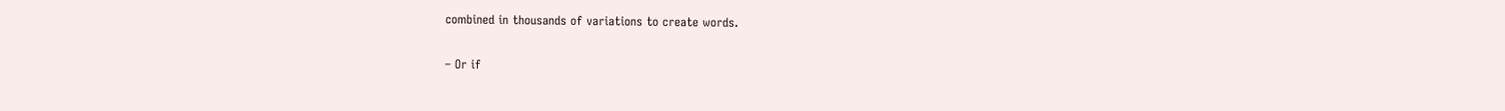combined in thousands of variations to create words.

– Or if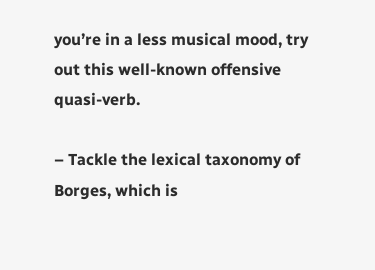you’re in a less musical mood, try out this well-known offensive quasi-verb.

– Tackle the lexical taxonomy of Borges, which is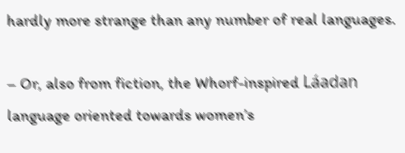hardly more strange than any number of real languages.

– Or, also from fiction, the Whorf-inspired Láadan language oriented towards women’s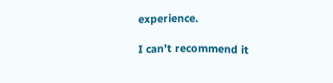experience.

I can’t recommend it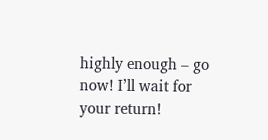highly enough – go now! I’ll wait for your return!